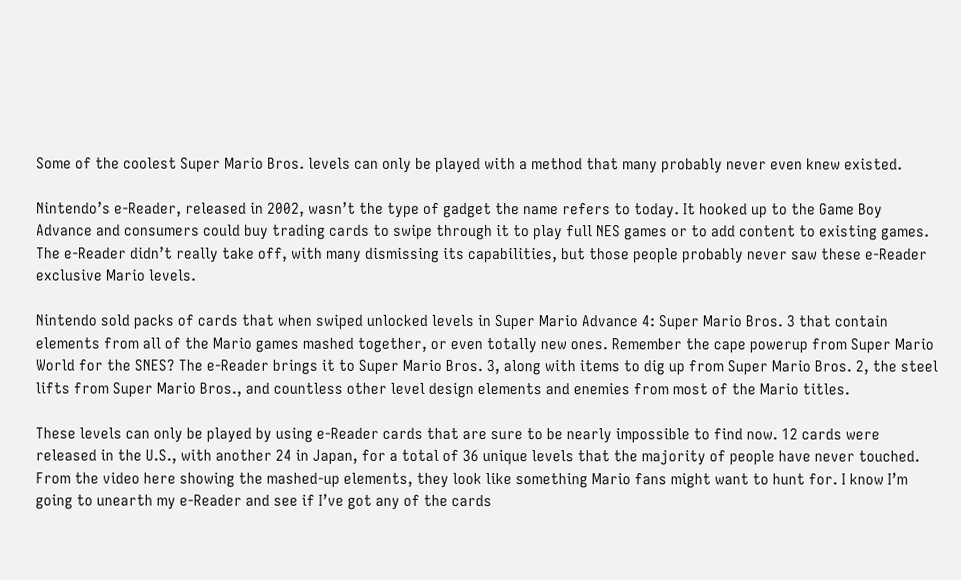Some of the coolest Super Mario Bros. levels can only be played with a method that many probably never even knew existed.

Nintendo’s e-Reader, released in 2002, wasn’t the type of gadget the name refers to today. It hooked up to the Game Boy Advance and consumers could buy trading cards to swipe through it to play full NES games or to add content to existing games. The e-Reader didn’t really take off, with many dismissing its capabilities, but those people probably never saw these e-Reader exclusive Mario levels.

Nintendo sold packs of cards that when swiped unlocked levels in Super Mario Advance 4: Super Mario Bros. 3 that contain elements from all of the Mario games mashed together, or even totally new ones. Remember the cape powerup from Super Mario World for the SNES? The e-Reader brings it to Super Mario Bros. 3, along with items to dig up from Super Mario Bros. 2, the steel lifts from Super Mario Bros., and countless other level design elements and enemies from most of the Mario titles.

These levels can only be played by using e-Reader cards that are sure to be nearly impossible to find now. 12 cards were released in the U.S., with another 24 in Japan, for a total of 36 unique levels that the majority of people have never touched. From the video here showing the mashed-up elements, they look like something Mario fans might want to hunt for. I know I’m going to unearth my e-Reader and see if I’ve got any of the cards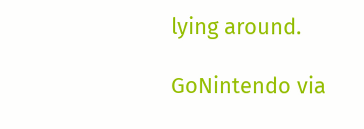lying around.

GoNintendo via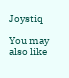Joystiq

You may also like